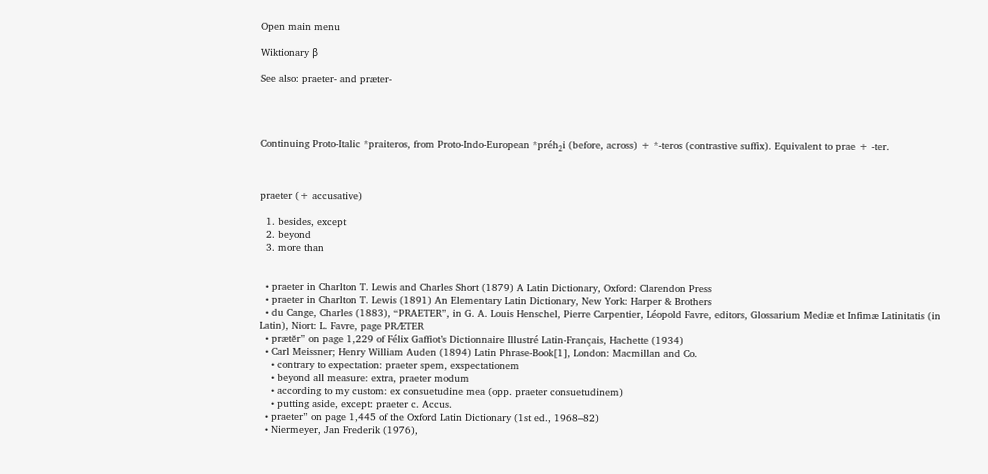Open main menu

Wiktionary β

See also: praeter- and præter-




Continuing Proto-Italic *praiteros, from Proto-Indo-European *préh₂i (before, across) + *-teros (contrastive suffix). Equivalent to prae + -ter.



praeter (+ accusative)

  1. besides, except
  2. beyond
  3. more than


  • praeter in Charlton T. Lewis and Charles Short (1879) A Latin Dictionary, Oxford: Clarendon Press
  • praeter in Charlton T. Lewis (1891) An Elementary Latin Dictionary, New York: Harper & Brothers
  • du Cange, Charles (1883), “PRAETER”, in G. A. Louis Henschel, Pierre Carpentier, Léopold Favre, editors, Glossarium Mediæ et Infimæ Latinitatis (in Latin), Niort: L. Favre, page PRÆTER
  • prætĕr” on page 1,229 of Félix Gaffiot’s Dictionnaire Illustré Latin-Français, Hachette (1934)
  • Carl Meissner; Henry William Auden (1894) Latin Phrase-Book[1], London: Macmillan and Co.
    • contrary to expectation: praeter spem, exspectationem
    • beyond all measure: extra, praeter modum
    • according to my custom: ex consuetudine mea (opp. praeter consuetudinem)
    • putting aside, except: praeter c. Accus.
  • praeter” on page 1,445 of the Oxford Latin Dictionary (1st ed., 1968–82)
  • Niermeyer, Jan Frederik (1976),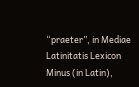“praeter”, in Mediae Latinitatis Lexicon Minus (in Latin),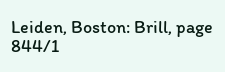Leiden, Boston: Brill, page 844/1